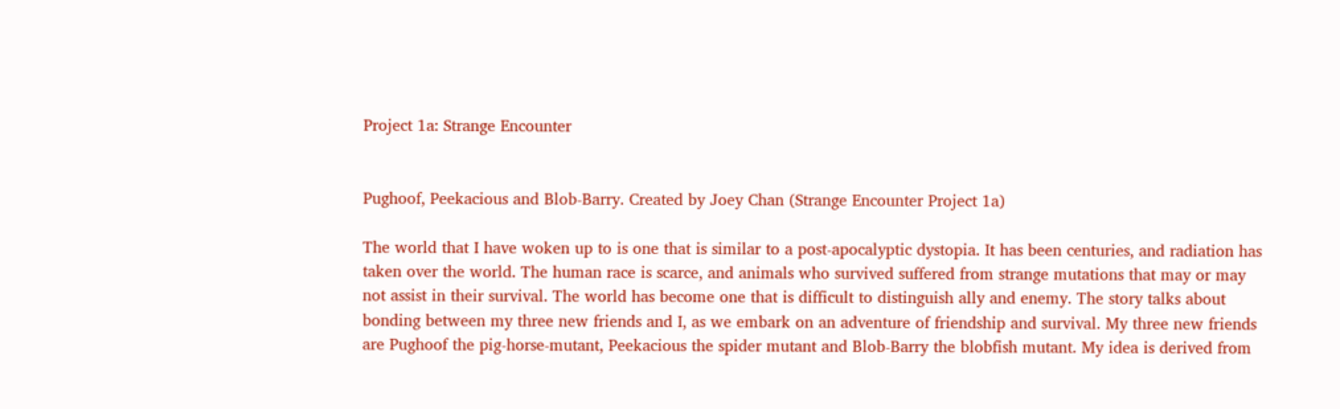Project 1a: Strange Encounter


Pughoof, Peekacious and Blob-Barry. Created by Joey Chan (Strange Encounter Project 1a)

The world that I have woken up to is one that is similar to a post-apocalyptic dystopia. It has been centuries, and radiation has taken over the world. The human race is scarce, and animals who survived suffered from strange mutations that may or may not assist in their survival. The world has become one that is difficult to distinguish ally and enemy. The story talks about bonding between my three new friends and I, as we embark on an adventure of friendship and survival. My three new friends are Pughoof the pig-horse-mutant, Peekacious the spider mutant and Blob-Barry the blobfish mutant. My idea is derived from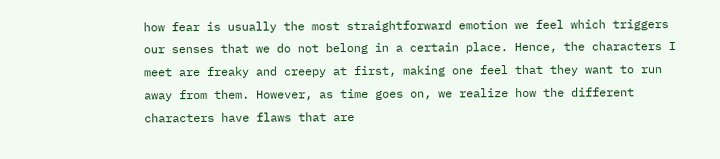how fear is usually the most straightforward emotion we feel which triggers our senses that we do not belong in a certain place. Hence, the characters I meet are freaky and creepy at first, making one feel that they want to run away from them. However, as time goes on, we realize how the different characters have flaws that are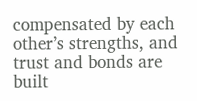compensated by each other’s strengths, and trust and bonds are built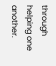through helping one another.